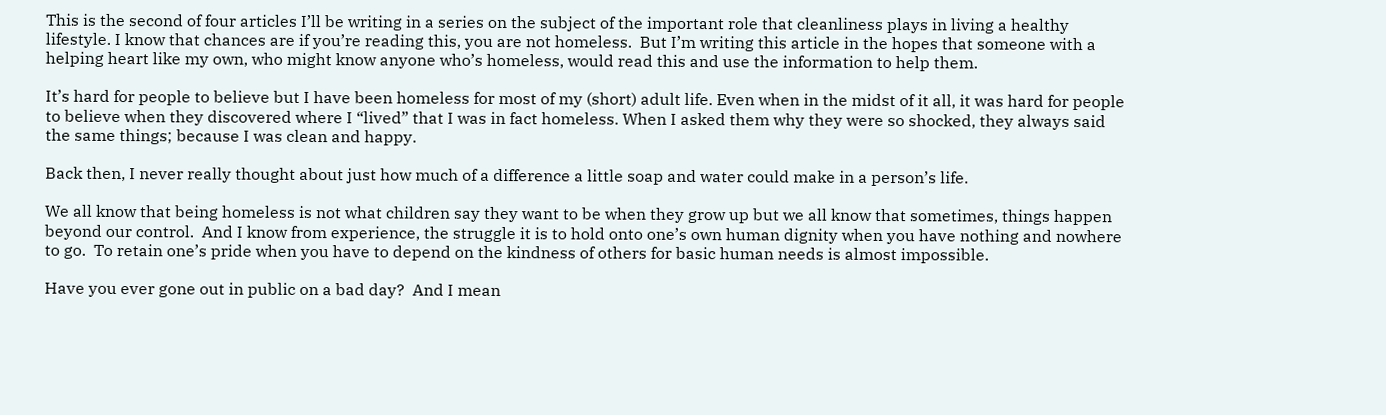This is the second of four articles I’ll be writing in a series on the subject of the important role that cleanliness plays in living a healthy lifestyle. I know that chances are if you’re reading this, you are not homeless.  But I’m writing this article in the hopes that someone with a helping heart like my own, who might know anyone who’s homeless, would read this and use the information to help them.

It’s hard for people to believe but I have been homeless for most of my (short) adult life. Even when in the midst of it all, it was hard for people to believe when they discovered where I “lived” that I was in fact homeless. When I asked them why they were so shocked, they always said the same things; because I was clean and happy.

Back then, I never really thought about just how much of a difference a little soap and water could make in a person’s life.

We all know that being homeless is not what children say they want to be when they grow up but we all know that sometimes, things happen beyond our control.  And I know from experience, the struggle it is to hold onto one’s own human dignity when you have nothing and nowhere to go.  To retain one’s pride when you have to depend on the kindness of others for basic human needs is almost impossible.

Have you ever gone out in public on a bad day?  And I mean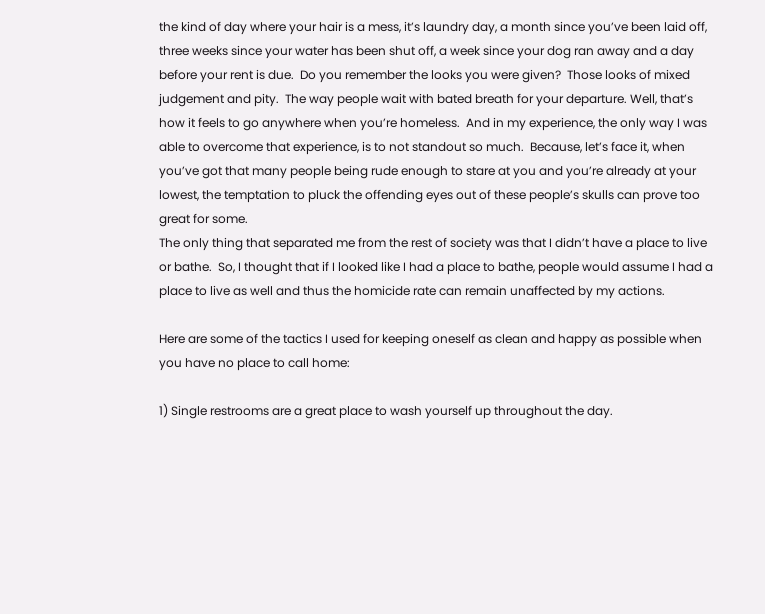the kind of day where your hair is a mess, it’s laundry day, a month since you’ve been laid off, three weeks since your water has been shut off, a week since your dog ran away and a day before your rent is due.  Do you remember the looks you were given?  Those looks of mixed judgement and pity.  The way people wait with bated breath for your departure. Well, that’s how it feels to go anywhere when you’re homeless.  And in my experience, the only way I was able to overcome that experience, is to not standout so much.  Because, let’s face it, when you’ve got that many people being rude enough to stare at you and you’re already at your lowest, the temptation to pluck the offending eyes out of these people’s skulls can prove too great for some.
The only thing that separated me from the rest of society was that I didn’t have a place to live or bathe.  So, I thought that if I looked like I had a place to bathe, people would assume I had a place to live as well and thus the homicide rate can remain unaffected by my actions.

Here are some of the tactics I used for keeping oneself as clean and happy as possible when you have no place to call home:

1) Single restrooms are a great place to wash yourself up throughout the day.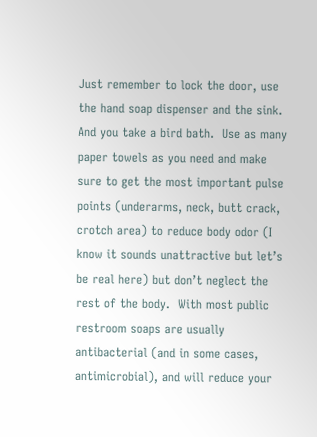Just remember to lock the door, use the hand soap dispenser and the sink.  And you take a bird bath.  Use as many paper towels as you need and make sure to get the most important pulse points (underarms, neck, butt crack, crotch area) to reduce body odor (I know it sounds unattractive but let’s be real here) but don’t neglect the rest of the body.  With most public restroom soaps are usually antibacterial (and in some cases, antimicrobial), and will reduce your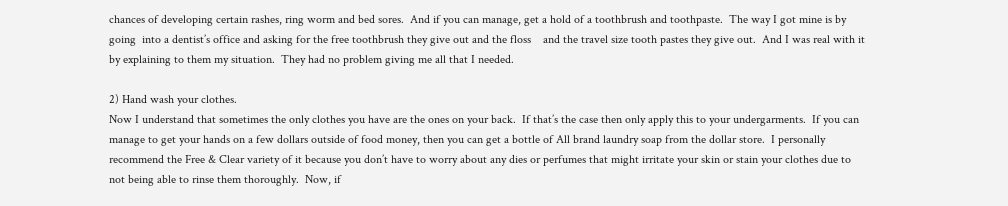chances of developing certain rashes, ring worm and bed sores.  And if you can manage, get a hold of a toothbrush and toothpaste.  The way I got mine is by going  into a dentist’s office and asking for the free toothbrush they give out and the floss    and the travel size tooth pastes they give out.  And I was real with it by explaining to them my situation.  They had no problem giving me all that I needed.

2) Hand wash your clothes.
Now I understand that sometimes the only clothes you have are the ones on your back.  If that’s the case then only apply this to your undergarments.  If you can manage to get your hands on a few dollars outside of food money, then you can get a bottle of All brand laundry soap from the dollar store.  I personally recommend the Free & Clear variety of it because you don’t have to worry about any dies or perfumes that might irritate your skin or stain your clothes due to not being able to rinse them thoroughly.  Now, if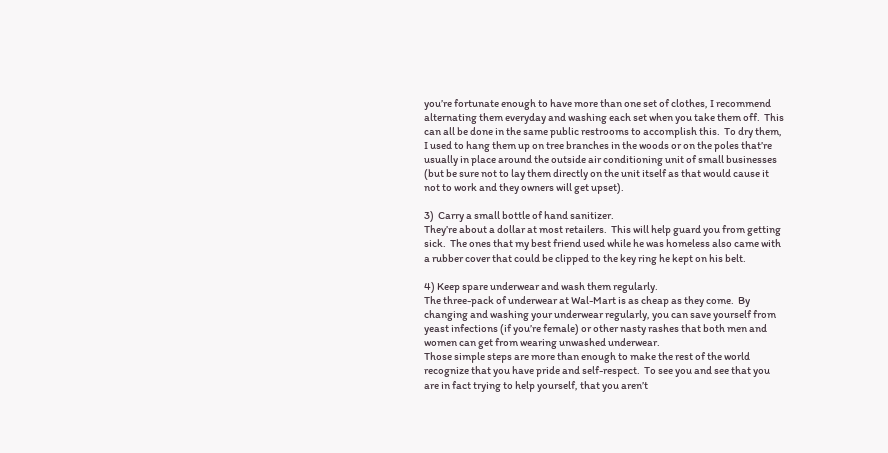you’re fortunate enough to have more than one set of clothes, I recommend alternating them everyday and washing each set when you take them off.  This can all be done in the same public restrooms to accomplish this.  To dry them, I used to hang them up on tree branches in the woods or on the poles that’re usually in place around the outside air conditioning unit of small businesses (but be sure not to lay them directly on the unit itself as that would cause it not to work and they owners will get upset).

3)  Carry a small bottle of hand sanitizer.
They’re about a dollar at most retailers.  This will help guard you from getting sick.  The ones that my best friend used while he was homeless also came with a rubber cover that could be clipped to the key ring he kept on his belt.

4) Keep spare underwear and wash them regularly.
The three-pack of underwear at Wal-Mart is as cheap as they come.  By changing and washing your underwear regularly, you can save yourself from yeast infections (if you’re female) or other nasty rashes that both men and women can get from wearing unwashed underwear.
Those simple steps are more than enough to make the rest of the world recognize that you have pride and self-respect.  To see you and see that you are in fact trying to help yourself, that you aren’t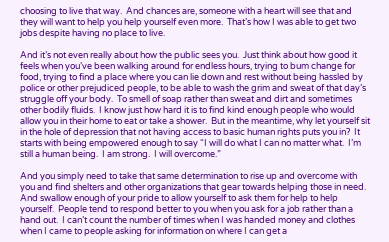choosing to live that way.  And chances are, someone with a heart will see that and they will want to help you help yourself even more.  That’s how I was able to get two jobs despite having no place to live.

And it’s not even really about how the public sees you.  Just think about how good it feels when you’ve been walking around for endless hours, trying to bum change for food, trying to find a place where you can lie down and rest without being hassled by police or other prejudiced people, to be able to wash the grim and sweat of that day’s struggle off your body.  To smell of soap rather than sweat and dirt and sometimes other bodily fluids.  I know just how hard it is to find kind enough people who would allow you in their home to eat or take a shower.  But in the meantime, why let yourself sit in the hole of depression that not having access to basic human rights puts you in?  It starts with being empowered enough to say “I will do what I can no matter what.  I’m still a human being.  I am strong.  I will overcome.”

And you simply need to take that same determination to rise up and overcome with you and find shelters and other organizations that gear towards helping those in need.  And swallow enough of your pride to allow yourself to ask them for help to help yourself.  People tend to respond better to you when you ask for a job rather than a hand out.  I can’t count the number of times when I was handed money and clothes when I came to people asking for information on where I can get a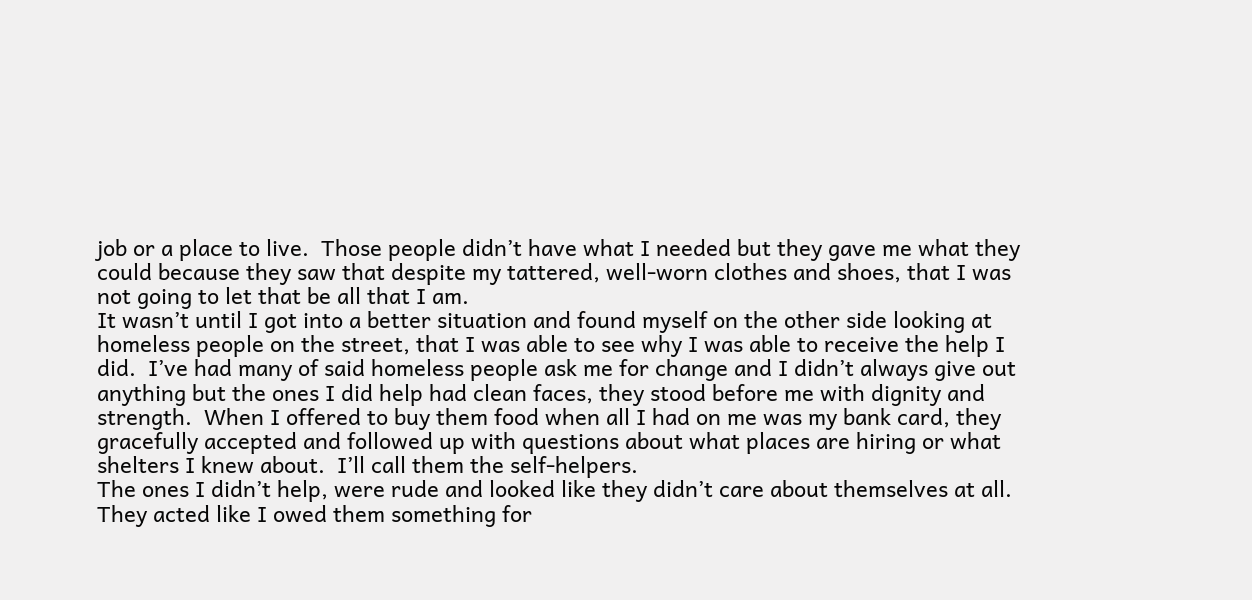job or a place to live.  Those people didn’t have what I needed but they gave me what they could because they saw that despite my tattered, well-worn clothes and shoes, that I was not going to let that be all that I am.
It wasn’t until I got into a better situation and found myself on the other side looking at homeless people on the street, that I was able to see why I was able to receive the help I did.  I’ve had many of said homeless people ask me for change and I didn’t always give out anything but the ones I did help had clean faces, they stood before me with dignity and strength.  When I offered to buy them food when all I had on me was my bank card, they gracefully accepted and followed up with questions about what places are hiring or what shelters I knew about.  I’ll call them the self-helpers.
The ones I didn’t help, were rude and looked like they didn’t care about themselves at all.  They acted like I owed them something for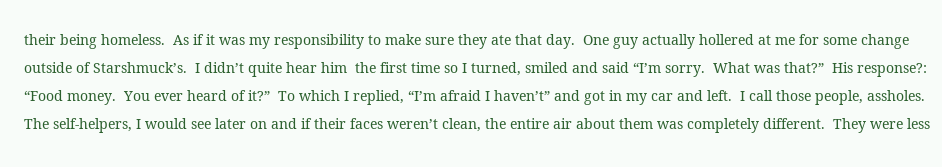their being homeless.  As if it was my responsibility to make sure they ate that day.  One guy actually hollered at me for some change outside of Starshmuck’s.  I didn’t quite hear him  the first time so I turned, smiled and said “I’m sorry.  What was that?”  His response?: “Food money.  You ever heard of it?”  To which I replied, “I’m afraid I haven’t” and got in my car and left.  I call those people, assholes.  The self-helpers, I would see later on and if their faces weren’t clean, the entire air about them was completely different.  They were less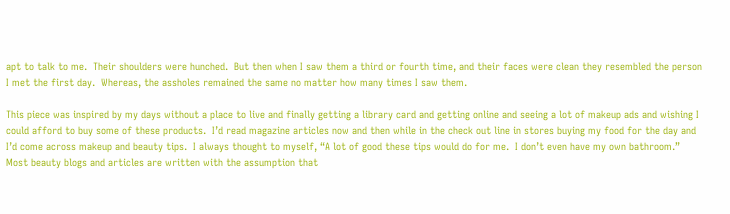apt to talk to me.  Their shoulders were hunched.  But then when I saw them a third or fourth time, and their faces were clean they resembled the person I met the first day.  Whereas, the assholes remained the same no matter how many times I saw them.

This piece was inspired by my days without a place to live and finally getting a library card and getting online and seeing a lot of makeup ads and wishing I could afford to buy some of these products.  I’d read magazine articles now and then while in the check out line in stores buying my food for the day and I’d come across makeup and beauty tips.  I always thought to myself, “A lot of good these tips would do for me.  I don’t even have my own bathroom.”
Most beauty blogs and articles are written with the assumption that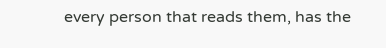every person that reads them, has the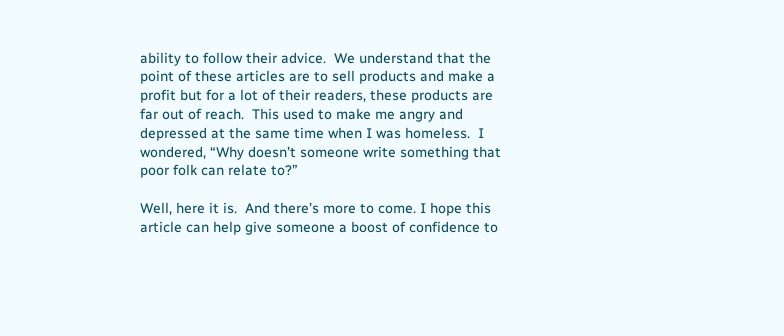ability to follow their advice.  We understand that the point of these articles are to sell products and make a profit but for a lot of their readers, these products are far out of reach.  This used to make me angry and depressed at the same time when I was homeless.  I wondered, “Why doesn’t someone write something that poor folk can relate to?”

Well, here it is.  And there’s more to come. I hope this article can help give someone a boost of confidence to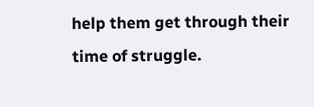help them get through their time of struggle.